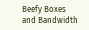Beefy Boxes and Bandwidth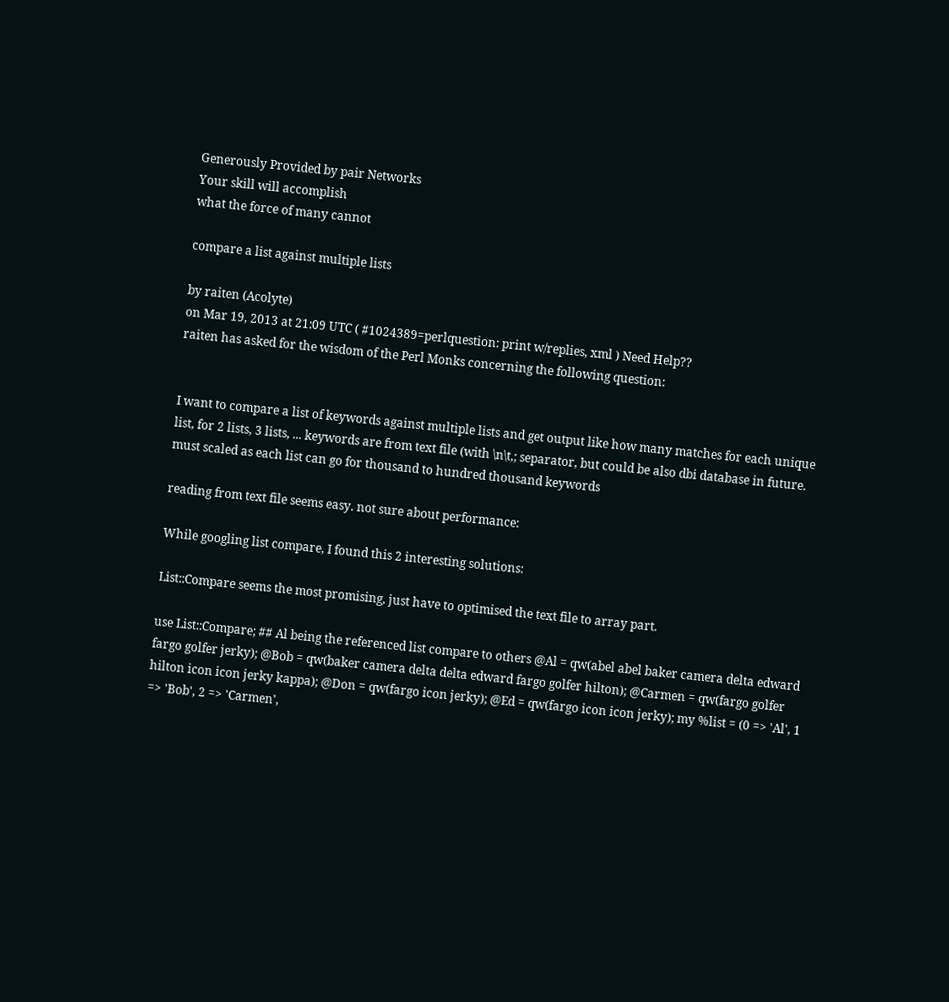Generously Provided by pair Networks
Your skill will accomplish
what the force of many cannot

compare a list against multiple lists

by raiten (Acolyte)
on Mar 19, 2013 at 21:09 UTC ( #1024389=perlquestion: print w/replies, xml ) Need Help??
raiten has asked for the wisdom of the Perl Monks concerning the following question:


I want to compare a list of keywords against multiple lists and get output like how many matches for each unique list, for 2 lists, 3 lists, ... keywords are from text file (with \n\t,; separator, but could be also dbi database in future. must scaled as each list can go for thousand to hundred thousand keywords

reading from text file seems easy. not sure about performance:

While googling list compare, I found this 2 interesting solutions:

List::Compare seems the most promising, just have to optimised the text file to array part.

use List::Compare; ## Al being the referenced list compare to others @Al = qw(abel abel baker camera delta edward fargo golfer jerky); @Bob = qw(baker camera delta delta edward fargo golfer hilton); @Carmen = qw(fargo golfer hilton icon icon jerky kappa); @Don = qw(fargo icon jerky); @Ed = qw(fargo icon icon jerky); my %list = (0 => 'Al', 1 => 'Bob', 2 => 'Carmen',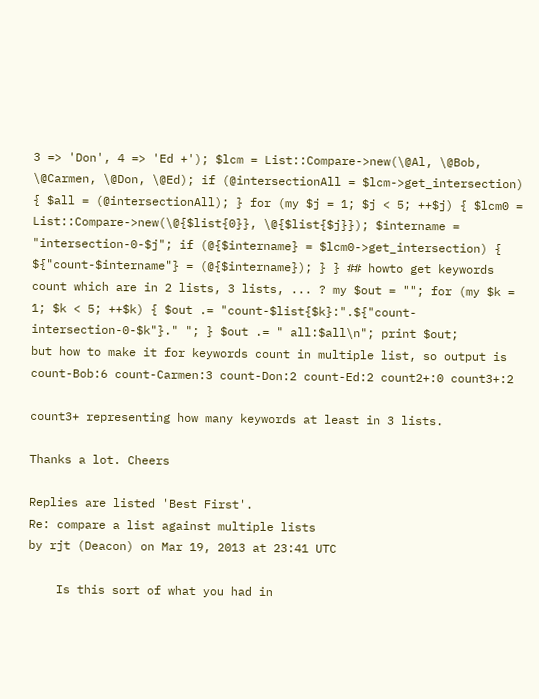3 => 'Don', 4 => 'Ed +'); $lcm = List::Compare->new(\@Al, \@Bob, \@Carmen, \@Don, \@Ed); if (@intersectionAll = $lcm->get_intersection) { $all = (@intersectionAll); } for (my $j = 1; $j < 5; ++$j) { $lcm0 = List::Compare->new(\@{$list{0}}, \@{$list{$j}}); $intername = "intersection-0-$j"; if (@{$intername} = $lcm0->get_intersection) { ${"count-$intername"} = (@{$intername}); } } ## howto get keywords count which are in 2 lists, 3 lists, ... ? my $out = ""; for (my $k = 1; $k < 5; ++$k) { $out .= "count-$list{$k}:".${"count-intersection-0-$k"}." "; } $out .= " all:$all\n"; print $out;
but how to make it for keywords count in multiple list, so output is
count-Bob:6 count-Carmen:3 count-Don:2 count-Ed:2 count2+:0 count3+:2

count3+ representing how many keywords at least in 3 lists.

Thanks a lot. Cheers

Replies are listed 'Best First'.
Re: compare a list against multiple lists
by rjt (Deacon) on Mar 19, 2013 at 23:41 UTC

    Is this sort of what you had in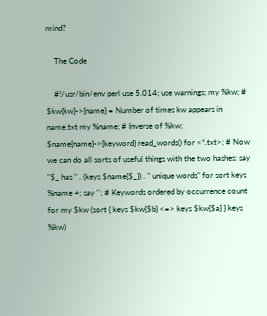mind?

    The Code

    #!/usr/bin/env perl use 5.014; use warnings; my %kw; # $kw{kw}->{name} = Number of times kw appears in name.txt my %name; # Inverse of %kw; $name{name}->{keyword} read_words() for <*.txt>; # Now we can do all sorts of useful things with the two hashes: say "$_ has " . (keys $name{$_}) . " unique words" for sort keys %name +; say ''; # Keywords ordered by occurrence count for my $kw (sort { keys $kw{$b} <=> keys $kw{$a} } keys %kw)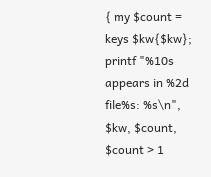{ my $count = keys $kw{$kw}; printf "%10s appears in %2d file%s: %s\n", $kw, $count, $count > 1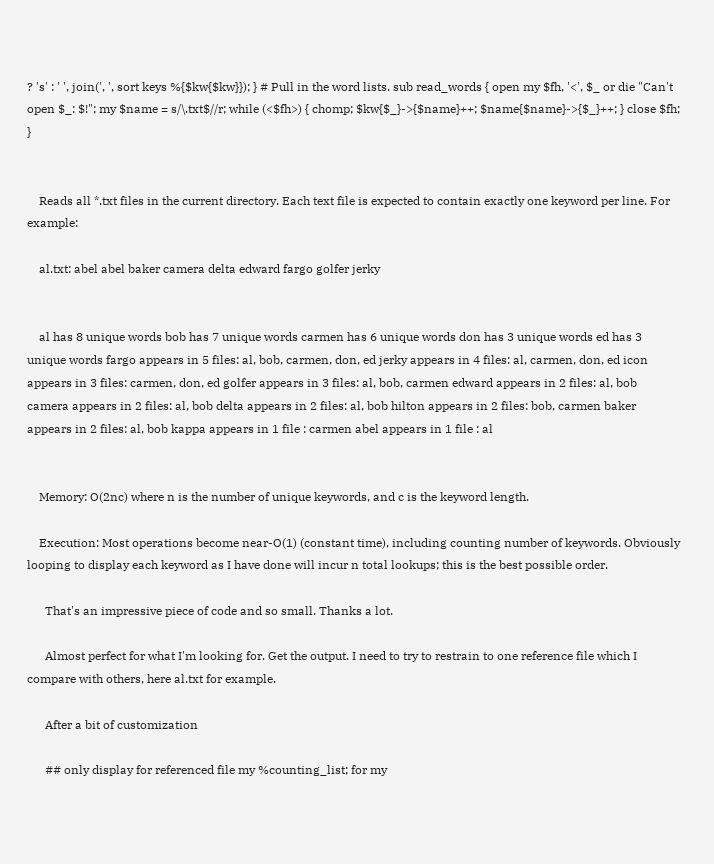? 's' : ' ', join(', ', sort keys %{$kw{$kw}}); } # Pull in the word lists. sub read_words { open my $fh, '<', $_ or die "Can't open $_: $!"; my $name = s/\.txt$//r; while (<$fh>) { chomp; $kw{$_}->{$name}++; $name{$name}->{$_}++; } close $fh; }


    Reads all *.txt files in the current directory. Each text file is expected to contain exactly one keyword per line. For example:

    al.txt: abel abel baker camera delta edward fargo golfer jerky


    al has 8 unique words bob has 7 unique words carmen has 6 unique words don has 3 unique words ed has 3 unique words fargo appears in 5 files: al, bob, carmen, don, ed jerky appears in 4 files: al, carmen, don, ed icon appears in 3 files: carmen, don, ed golfer appears in 3 files: al, bob, carmen edward appears in 2 files: al, bob camera appears in 2 files: al, bob delta appears in 2 files: al, bob hilton appears in 2 files: bob, carmen baker appears in 2 files: al, bob kappa appears in 1 file : carmen abel appears in 1 file : al


    Memory: O(2nc) where n is the number of unique keywords, and c is the keyword length.

    Execution: Most operations become near-O(1) (constant time), including counting number of keywords. Obviously looping to display each keyword as I have done will incur n total lookups; this is the best possible order.

      That's an impressive piece of code and so small. Thanks a lot.

      Almost perfect for what I'm looking for. Get the output. I need to try to restrain to one reference file which I compare with others, here al.txt for example.

      After a bit of customization

      ## only display for referenced file my %counting_list; for my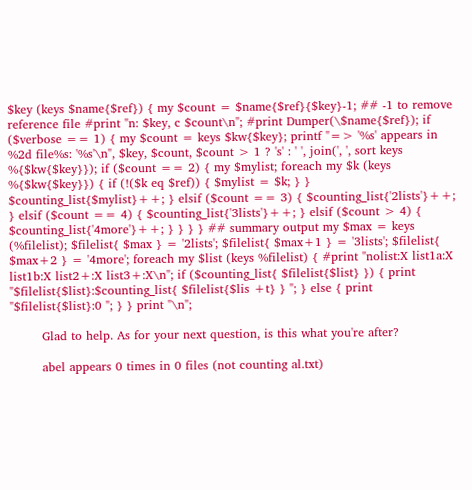$key (keys $name{$ref}) { my $count = $name{$ref}{$key}-1; ## -1 to remove reference file #print "n: $key, c $count\n"; #print Dumper(\$name{$ref}); if ($verbose == 1) { my $count = keys $kw{$key}; printf "=> '%s' appears in %2d file%s: '%s'\n", $key, $count, $count > 1 ? 's' : ' ', join(', ', sort keys %{$kw{$key}}); if ($count == 2) { my $mylist; foreach my $k (keys %{$kw{$key}}) { if (!($k eq $ref)) { $mylist = $k; } } $counting_list{$mylist}++; } elsif ($count == 3) { $counting_list{'2lists'}++; } elsif ($count == 4) { $counting_list{'3lists'}++; } elsif ($count > 4) { $counting_list{'4more'}++; } } } } ## summary output my $max = keys (%filelist); $filelist{ $max } = '2lists'; $filelist{ $max+1 } = '3lists'; $filelist{ $max+2 } = '4more'; foreach my $list (keys %filelist) { #print "nolist:X list1a:X list1b:X list2+:X list3+:X\n"; if ($counting_list{ $filelist{$list} }) { print "$filelist{$list}:$counting_list{ $filelist{$lis +t} } "; } else { print "$filelist{$list}:0 "; } } print "\n";

        Glad to help. As for your next question, is this what you're after?

        abel appears 0 times in 0 files (not counting al.txt)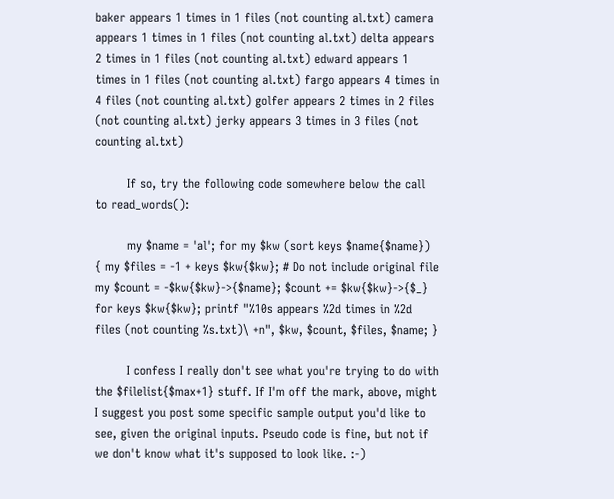baker appears 1 times in 1 files (not counting al.txt) camera appears 1 times in 1 files (not counting al.txt) delta appears 2 times in 1 files (not counting al.txt) edward appears 1 times in 1 files (not counting al.txt) fargo appears 4 times in 4 files (not counting al.txt) golfer appears 2 times in 2 files (not counting al.txt) jerky appears 3 times in 3 files (not counting al.txt)

        If so, try the following code somewhere below the call to read_words():

        my $name = 'al'; for my $kw (sort keys $name{$name}) { my $files = -1 + keys $kw{$kw}; # Do not include original file my $count = -$kw{$kw}->{$name}; $count += $kw{$kw}->{$_} for keys $kw{$kw}; printf "%10s appears %2d times in %2d files (not counting %s.txt)\ +n", $kw, $count, $files, $name; }

        I confess I really don't see what you're trying to do with the $filelist{$max+1} stuff. If I'm off the mark, above, might I suggest you post some specific sample output you'd like to see, given the original inputs. Pseudo code is fine, but not if we don't know what it's supposed to look like. :-)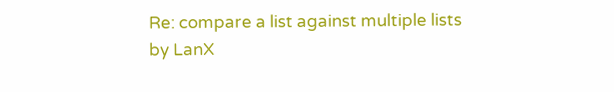Re: compare a list against multiple lists
by LanX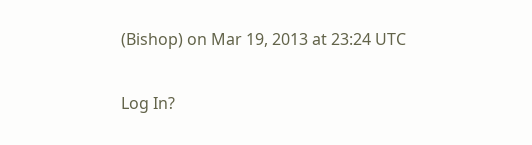(Bishop) on Mar 19, 2013 at 23:24 UTC

Log In?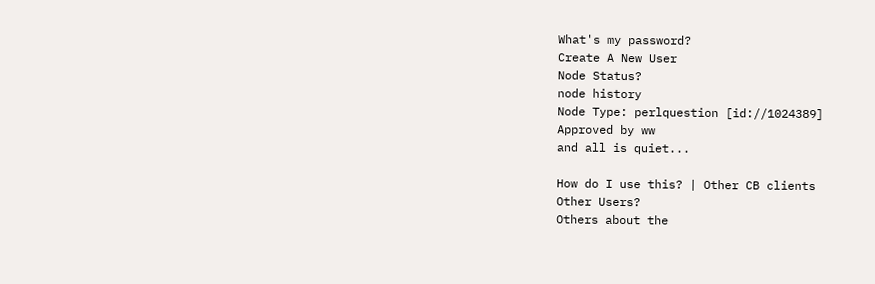What's my password?
Create A New User
Node Status?
node history
Node Type: perlquestion [id://1024389]
Approved by ww
and all is quiet...

How do I use this? | Other CB clients
Other Users?
Others about the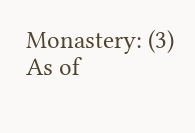Monastery: (3)
As of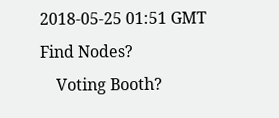2018-05-25 01:51 GMT
Find Nodes?
    Voting Booth?